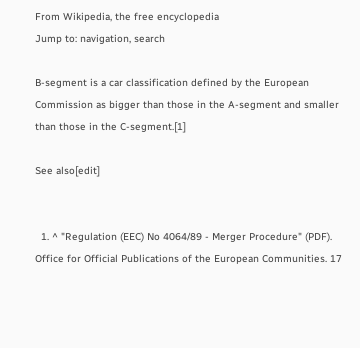From Wikipedia, the free encyclopedia
Jump to: navigation, search

B-segment is a car classification defined by the European Commission as bigger than those in the A-segment and smaller than those in the C-segment.[1]

See also[edit]


  1. ^ "Regulation (EEC) No 4064/89 - Merger Procedure" (PDF). Office for Official Publications of the European Communities. 17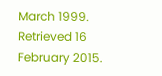March 1999. Retrieved 16 February 2015.